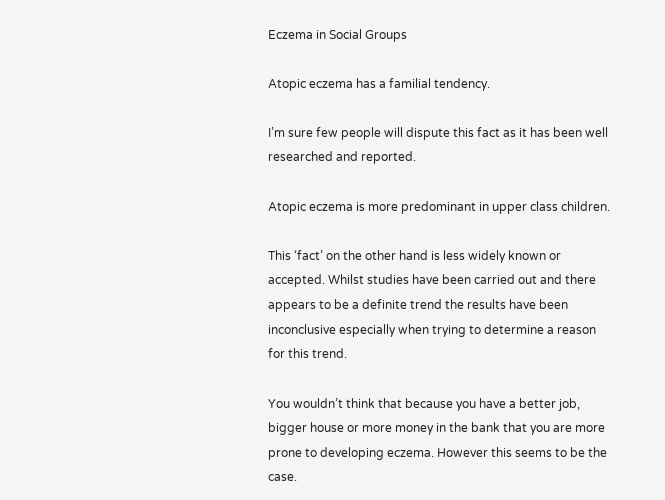Eczema in Social Groups

Atopic eczema has a familial tendency.

I’m sure few people will dispute this fact as it has been well researched and reported.

Atopic eczema is more predominant in upper class children.

This ‘fact’ on the other hand is less widely known or accepted. Whilst studies have been carried out and there appears to be a definite trend the results have been inconclusive especially when trying to determine a reason for this trend.

You wouldn’t think that because you have a better job, bigger house or more money in the bank that you are more prone to developing eczema. However this seems to be the case.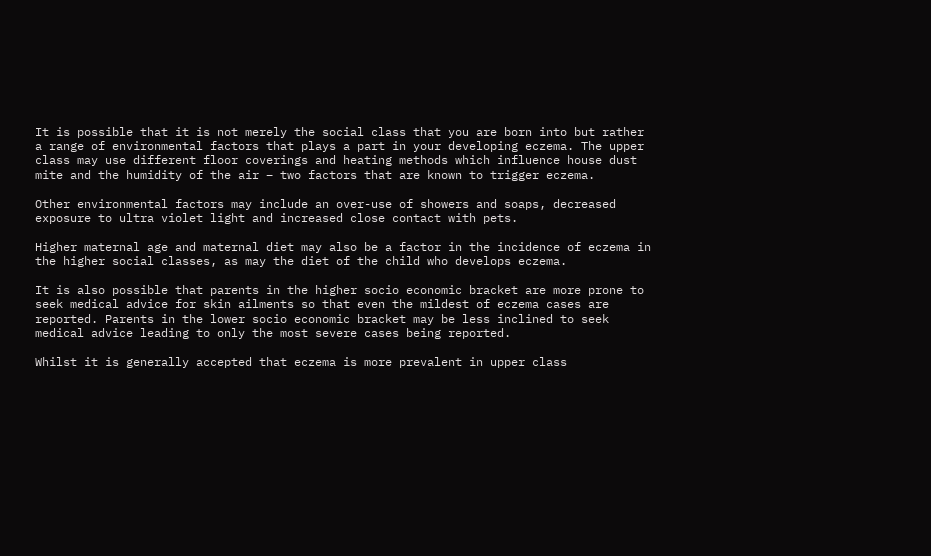It is possible that it is not merely the social class that you are born into but rather a range of environmental factors that plays a part in your developing eczema. The upper class may use different floor coverings and heating methods which influence house dust mite and the humidity of the air – two factors that are known to trigger eczema.

Other environmental factors may include an over-use of showers and soaps, decreased exposure to ultra violet light and increased close contact with pets.

Higher maternal age and maternal diet may also be a factor in the incidence of eczema in the higher social classes, as may the diet of the child who develops eczema.

It is also possible that parents in the higher socio economic bracket are more prone to seek medical advice for skin ailments so that even the mildest of eczema cases are reported. Parents in the lower socio economic bracket may be less inclined to seek medical advice leading to only the most severe cases being reported.

Whilst it is generally accepted that eczema is more prevalent in upper class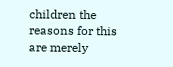children the reasons for this are merely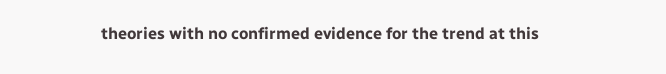theories with no confirmed evidence for the trend at this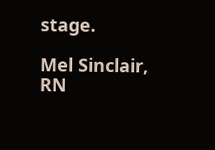stage.

Mel Sinclair, RN